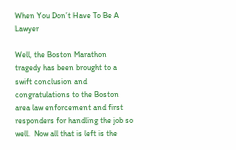When You Don’t Have To Be A Lawyer

Well, the Boston Marathon tragedy has been brought to a swift conclusion and congratulations to the Boston area law enforcement and first responders for handling the job so well.  Now all that is left is the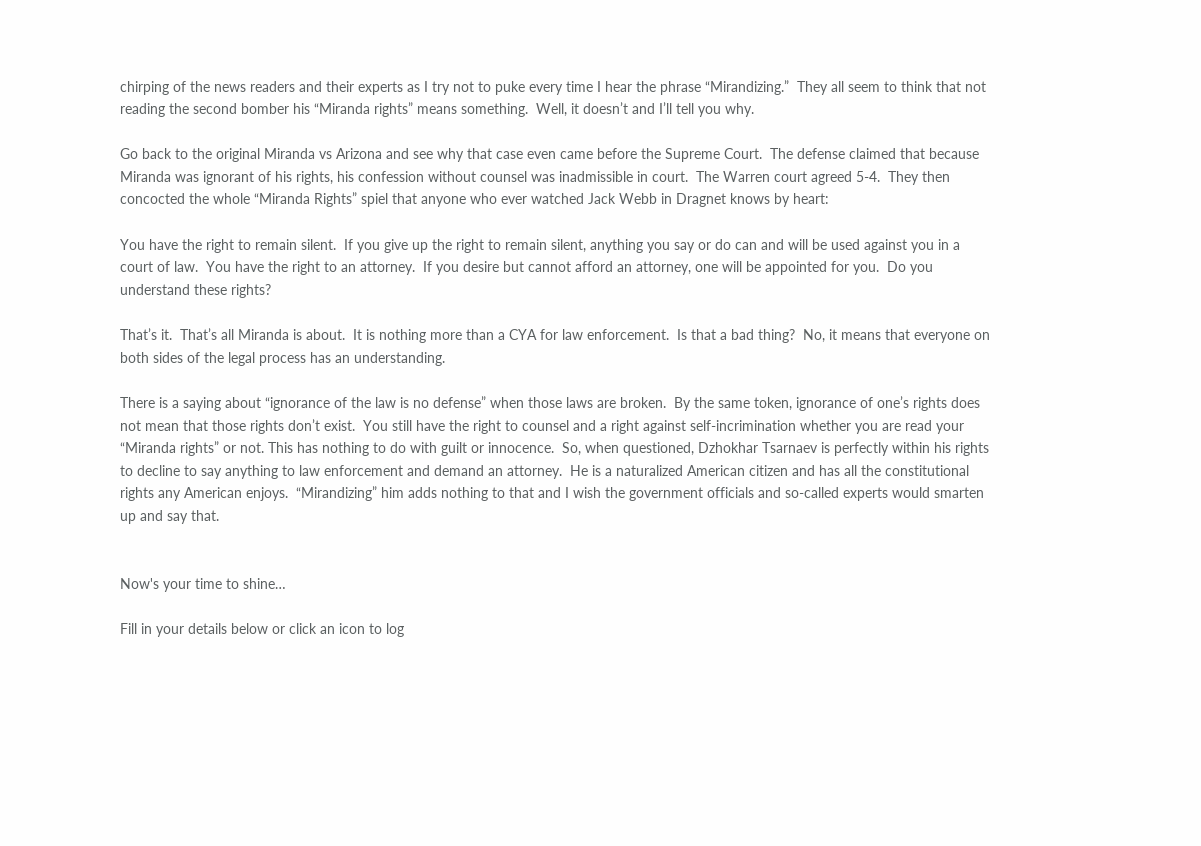chirping of the news readers and their experts as I try not to puke every time I hear the phrase “Mirandizing.”  They all seem to think that not reading the second bomber his “Miranda rights” means something.  Well, it doesn’t and I’ll tell you why.

Go back to the original Miranda vs Arizona and see why that case even came before the Supreme Court.  The defense claimed that because Miranda was ignorant of his rights, his confession without counsel was inadmissible in court.  The Warren court agreed 5-4.  They then concocted the whole “Miranda Rights” spiel that anyone who ever watched Jack Webb in Dragnet knows by heart:

You have the right to remain silent.  If you give up the right to remain silent, anything you say or do can and will be used against you in a court of law.  You have the right to an attorney.  If you desire but cannot afford an attorney, one will be appointed for you.  Do you understand these rights?

That’s it.  That’s all Miranda is about.  It is nothing more than a CYA for law enforcement.  Is that a bad thing?  No, it means that everyone on both sides of the legal process has an understanding.

There is a saying about “ignorance of the law is no defense” when those laws are broken.  By the same token, ignorance of one’s rights does not mean that those rights don’t exist.  You still have the right to counsel and a right against self-incrimination whether you are read your “Miranda rights” or not. This has nothing to do with guilt or innocence.  So, when questioned, Dzhokhar Tsarnaev is perfectly within his rights to decline to say anything to law enforcement and demand an attorney.  He is a naturalized American citizen and has all the constitutional rights any American enjoys.  “Mirandizing” him adds nothing to that and I wish the government officials and so-called experts would smarten up and say that.


Now's your time to shine…

Fill in your details below or click an icon to log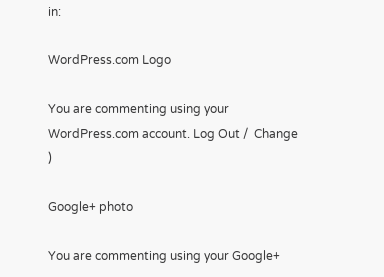in:

WordPress.com Logo

You are commenting using your WordPress.com account. Log Out /  Change )

Google+ photo

You are commenting using your Google+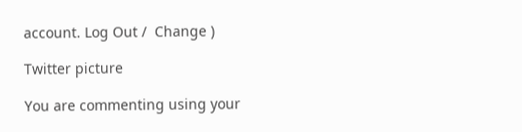account. Log Out /  Change )

Twitter picture

You are commenting using your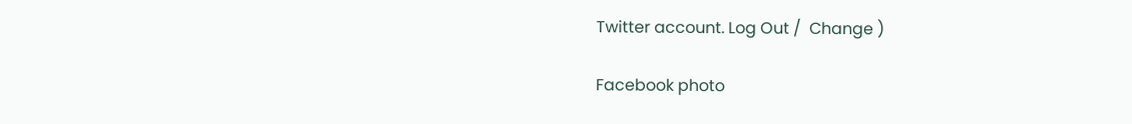Twitter account. Log Out /  Change )

Facebook photo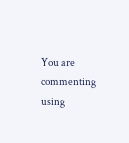You are commenting using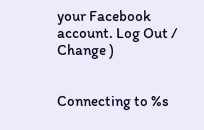your Facebook account. Log Out /  Change )


Connecting to %s